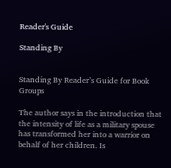Reader's Guide

Standing By


Standing By Reader’s Guide for Book Groups

The author says in the introduction that the intensity of life as a military spouse has transformed her into a warrior on behalf of her children. Is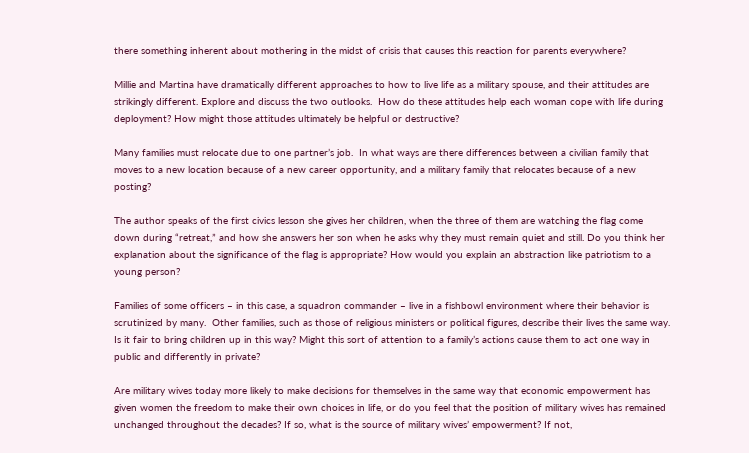there something inherent about mothering in the midst of crisis that causes this reaction for parents everywhere?

Millie and Martina have dramatically different approaches to how to live life as a military spouse, and their attitudes are strikingly different. Explore and discuss the two outlooks.  How do these attitudes help each woman cope with life during deployment? How might those attitudes ultimately be helpful or destructive?

Many families must relocate due to one partner’s job.  In what ways are there differences between a civilian family that moves to a new location because of a new career opportunity, and a military family that relocates because of a new posting?

The author speaks of the first civics lesson she gives her children, when the three of them are watching the flag come down during “retreat,” and how she answers her son when he asks why they must remain quiet and still. Do you think her explanation about the significance of the flag is appropriate? How would you explain an abstraction like patriotism to a young person?

Families of some officers – in this case, a squadron commander – live in a fishbowl environment where their behavior is scrutinized by many.  Other families, such as those of religious ministers or political figures, describe their lives the same way.  Is it fair to bring children up in this way? Might this sort of attention to a family’s actions cause them to act one way in public and differently in private?

Are military wives today more likely to make decisions for themselves in the same way that economic empowerment has given women the freedom to make their own choices in life, or do you feel that the position of military wives has remained unchanged throughout the decades? If so, what is the source of military wives’ empowerment? If not,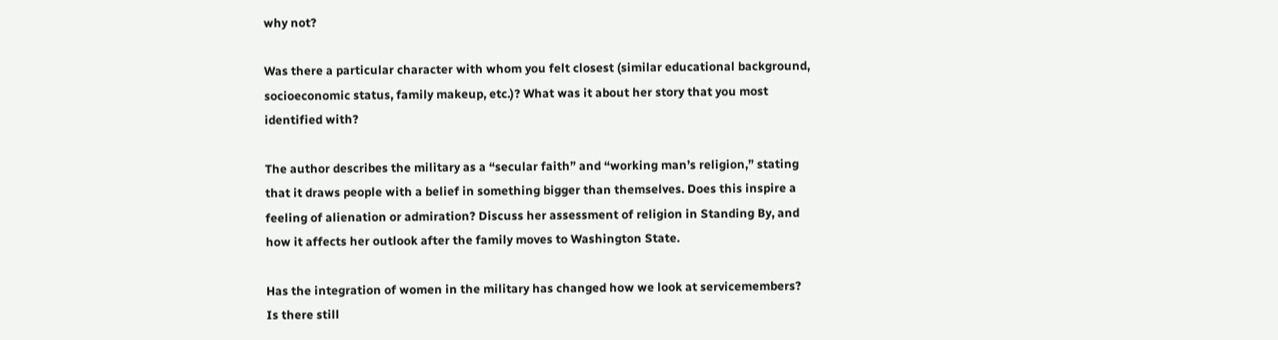why not?

Was there a particular character with whom you felt closest (similar educational background, socioeconomic status, family makeup, etc.)? What was it about her story that you most identified with?

The author describes the military as a “secular faith” and “working man’s religion,” stating that it draws people with a belief in something bigger than themselves. Does this inspire a feeling of alienation or admiration? Discuss her assessment of religion in Standing By, and how it affects her outlook after the family moves to Washington State.

Has the integration of women in the military has changed how we look at servicemembers? Is there still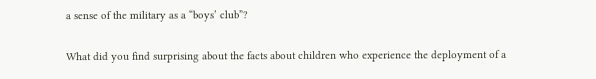a sense of the military as a “boys’ club”?

What did you find surprising about the facts about children who experience the deployment of a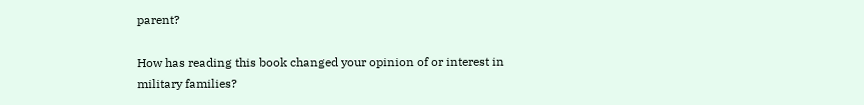parent?

How has reading this book changed your opinion of or interest in military families?